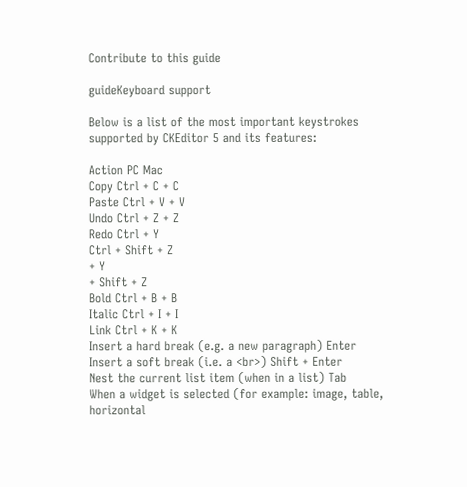Contribute to this guide

guideKeyboard support

Below is a list of the most important keystrokes supported by CKEditor 5 and its features:

Action PC Mac
Copy Ctrl + C + C
Paste Ctrl + V + V
Undo Ctrl + Z + Z
Redo Ctrl + Y
Ctrl + Shift + Z
+ Y
+ Shift + Z
Bold Ctrl + B + B
Italic Ctrl + I + I
Link Ctrl + K + K
Insert a hard break (e.g. a new paragraph) Enter
Insert a soft break (i.e. a <br>) Shift + Enter
Nest the current list item (when in a list) Tab
When a widget is selected (for example: image, table, horizontal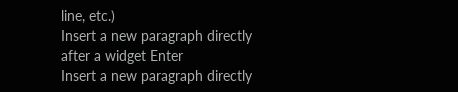line, etc.)
Insert a new paragraph directly after a widget Enter
Insert a new paragraph directly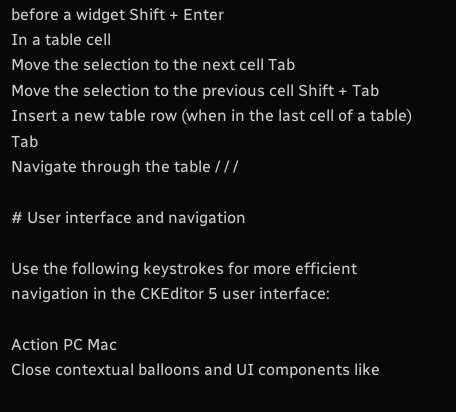before a widget Shift + Enter
In a table cell
Move the selection to the next cell Tab
Move the selection to the previous cell Shift + Tab
Insert a new table row (when in the last cell of a table) Tab
Navigate through the table / / /

# User interface and navigation

Use the following keystrokes for more efficient navigation in the CKEditor 5 user interface:

Action PC Mac
Close contextual balloons and UI components like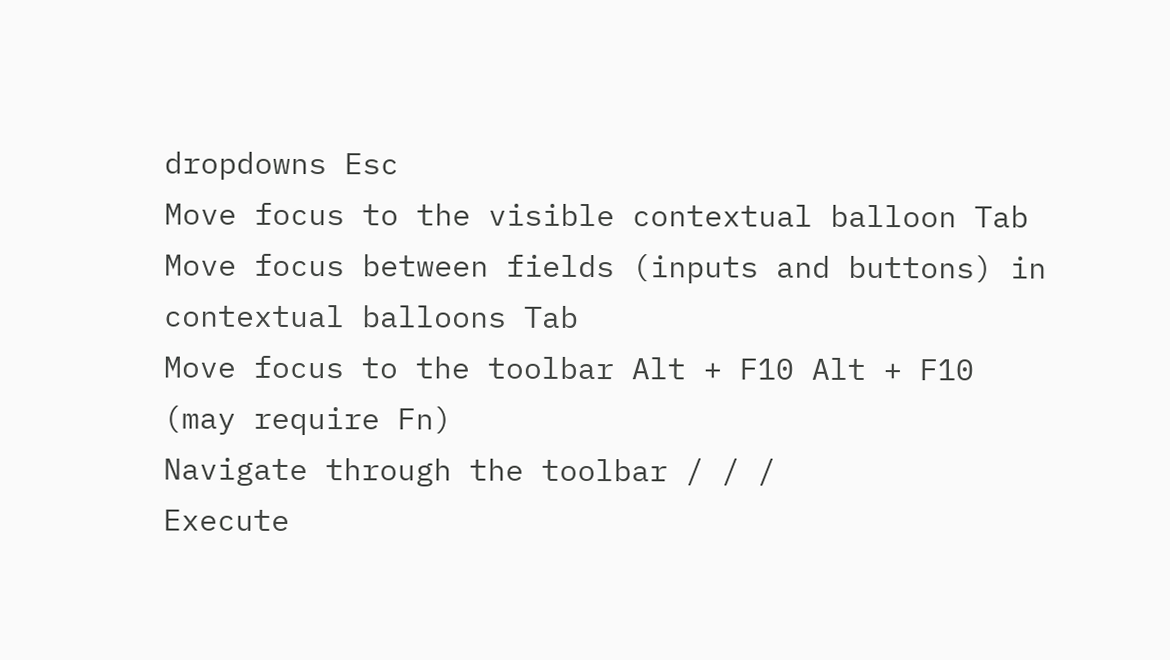dropdowns Esc
Move focus to the visible contextual balloon Tab
Move focus between fields (inputs and buttons) in contextual balloons Tab
Move focus to the toolbar Alt + F10 Alt + F10
(may require Fn)
Navigate through the toolbar / / /
Execute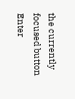the currently focused button Enter